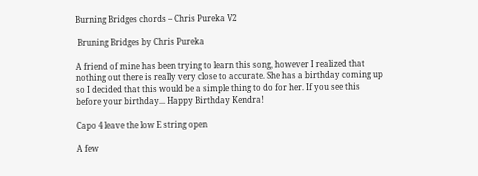Burning Bridges chords – Chris Pureka V2

 Bruning Bridges by Chris Pureka

A friend of mine has been trying to learn this song, however I realized that
nothing out there is really very close to accurate. She has a birthday coming up
so I decided that this would be a simple thing to do for her. If you see this
before your birthday... Happy Birthday Kendra!

Capo 4 leave the low E string open

A few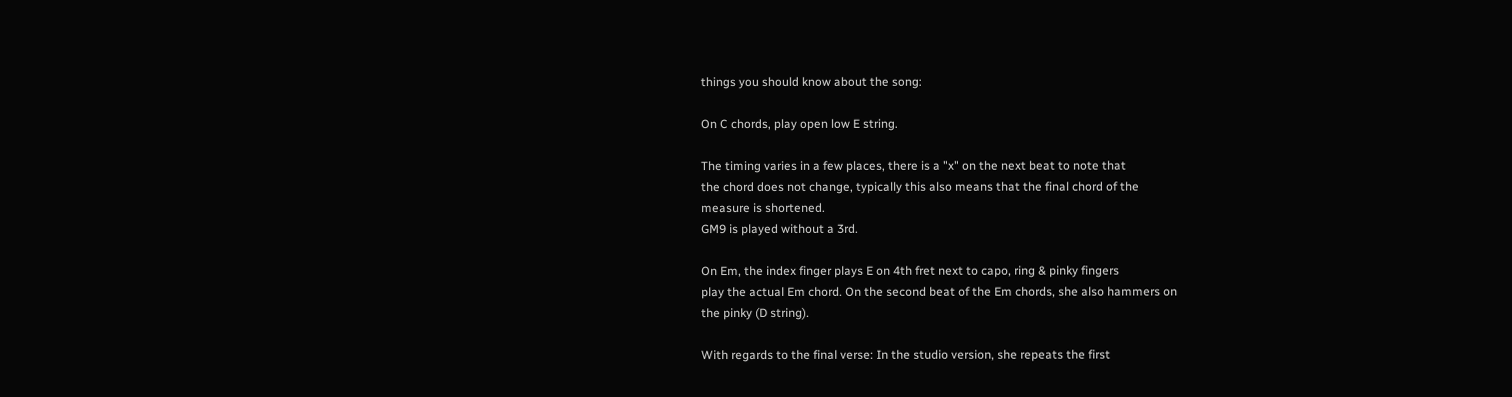things you should know about the song:

On C chords, play open low E string.

The timing varies in a few places, there is a "x" on the next beat to note that
the chord does not change, typically this also means that the final chord of the
measure is shortened.
GM9 is played without a 3rd.

On Em, the index finger plays E on 4th fret next to capo, ring & pinky fingers
play the actual Em chord. On the second beat of the Em chords, she also hammers on
the pinky (D string).

With regards to the final verse: In the studio version, she repeats the first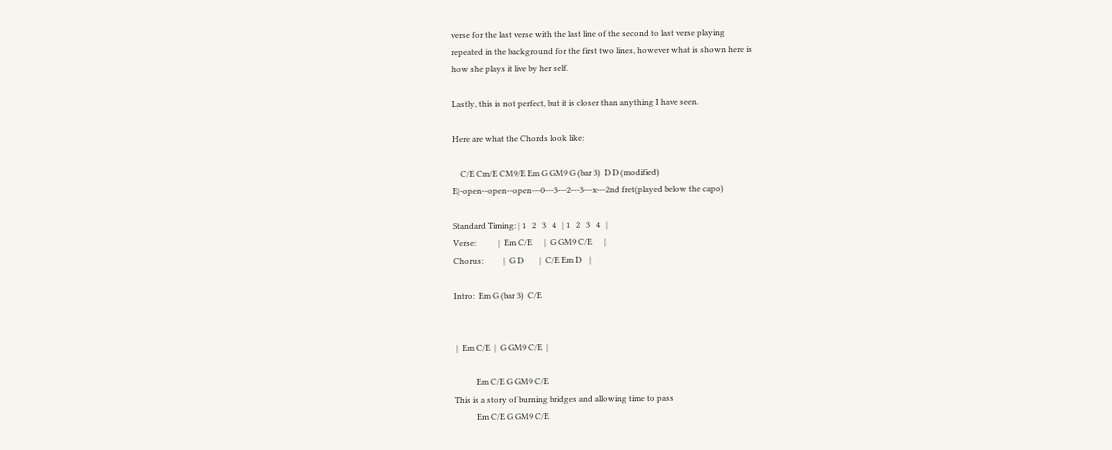verse for the last verse with the last line of the second to last verse playing
repeated in the background for the first two lines, however what is shown here is
how she plays it live by her self.

Lastly, this is not perfect, but it is closer than anything I have seen.

Here are what the Chords look like:

    C/E Cm/E CM9/E Em G GM9 G (bar 3)  D D (modified)
E|-open--open--open---0---3---2---3---x---2nd fret(played below the capo)

Standard Timing: | 1   2   3   4   | 1   2   3   4   |
Verse:           |  Em C/E      |  G GM9 C/E      |
Chorus:          |  G D        |  C/E Em D    |

Intro:  Em G (bar 3)  C/E


 |  Em C/E  |  G GM9 C/E  |

           Em C/E G GM9 C/E
This is a story of burning bridges and allowing time to pass
           Em C/E G GM9 C/E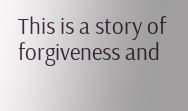This is a story of forgiveness and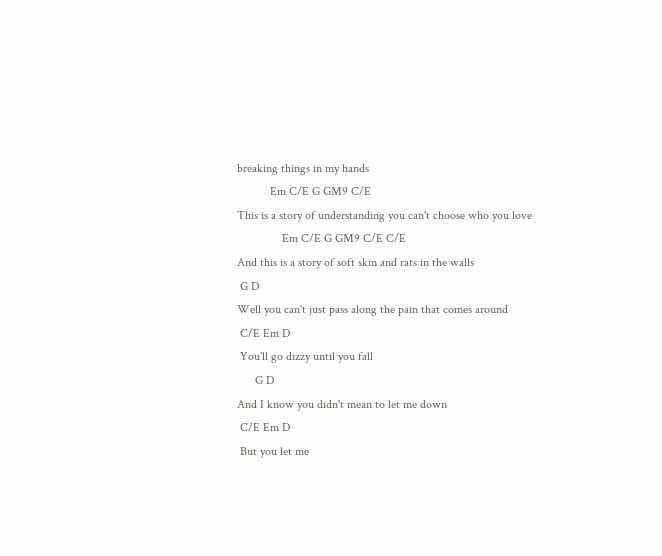breaking things in my hands
           Em C/E G GM9 C/E
This is a story of understanding you can't choose who you love
               Em C/E G GM9 C/E C/E
And this is a story of soft skin and rats in the walls
 G D
Well you can't just pass along the pain that comes around
 C/E Em D
 You'll go dizzy until you fall
      G D
And I know you didn't mean to let me down
 C/E Em D
 But you let me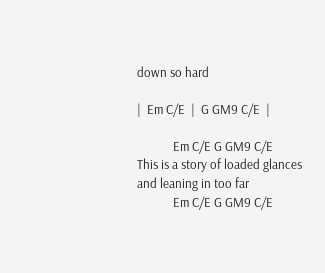down so hard

|  Em C/E  |  G GM9 C/E  |

            Em C/E G GM9 C/E
This is a story of loaded glances and leaning in too far
            Em C/E G GM9 C/E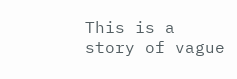This is a story of vague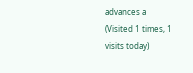advances a
(Visited 1 times, 1 visits today)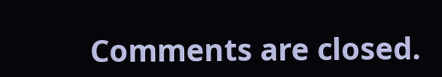Comments are closed.